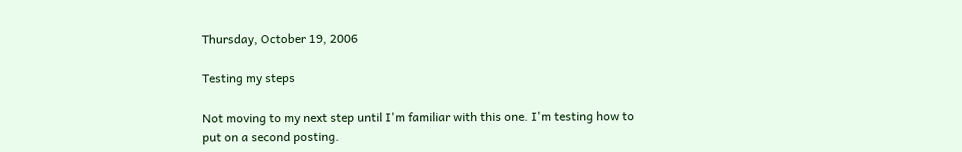Thursday, October 19, 2006

Testing my steps

Not moving to my next step until I'm familiar with this one. I'm testing how to put on a second posting.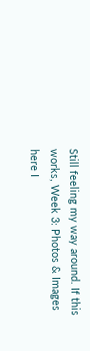Still feeling my way around. If this works, Week 3: Photos & Images here I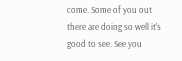come. Some of you out there are doing so well it's good to see. See you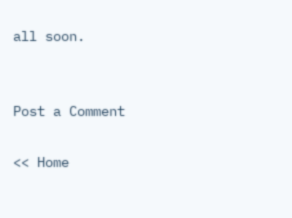all soon.


Post a Comment

<< Home